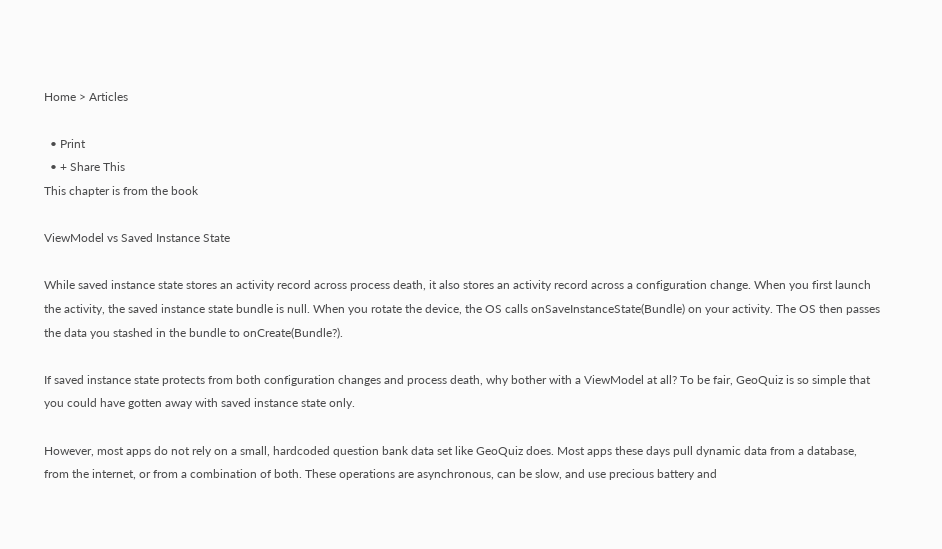Home > Articles

  • Print
  • + Share This
This chapter is from the book

ViewModel vs Saved Instance State

While saved instance state stores an activity record across process death, it also stores an activity record across a configuration change. When you first launch the activity, the saved instance state bundle is null. When you rotate the device, the OS calls onSaveInstanceState(Bundle) on your activity. The OS then passes the data you stashed in the bundle to onCreate(Bundle?).

If saved instance state protects from both configuration changes and process death, why bother with a ViewModel at all? To be fair, GeoQuiz is so simple that you could have gotten away with saved instance state only.

However, most apps do not rely on a small, hardcoded question bank data set like GeoQuiz does. Most apps these days pull dynamic data from a database, from the internet, or from a combination of both. These operations are asynchronous, can be slow, and use precious battery and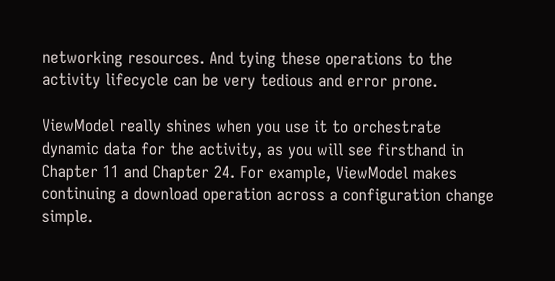networking resources. And tying these operations to the activity lifecycle can be very tedious and error prone.

ViewModel really shines when you use it to orchestrate dynamic data for the activity, as you will see firsthand in Chapter 11 and Chapter 24. For example, ViewModel makes continuing a download operation across a configuration change simple.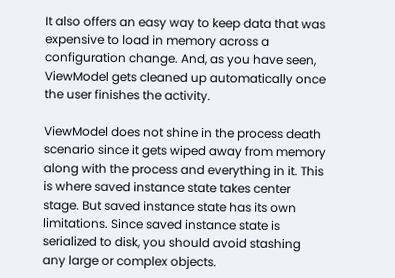It also offers an easy way to keep data that was expensive to load in memory across a configuration change. And, as you have seen, ViewModel gets cleaned up automatically once the user finishes the activity.

ViewModel does not shine in the process death scenario since it gets wiped away from memory along with the process and everything in it. This is where saved instance state takes center stage. But saved instance state has its own limitations. Since saved instance state is serialized to disk, you should avoid stashing any large or complex objects.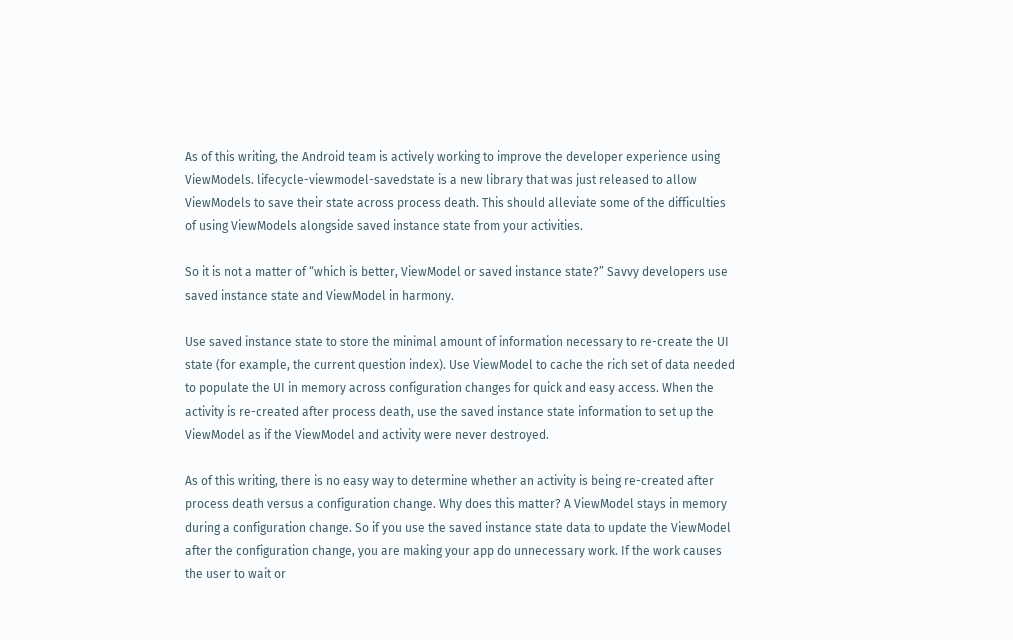As of this writing, the Android team is actively working to improve the developer experience using ViewModels. lifecycle-viewmodel-savedstate is a new library that was just released to allow ViewModels to save their state across process death. This should alleviate some of the difficulties of using ViewModels alongside saved instance state from your activities.

So it is not a matter of “which is better, ViewModel or saved instance state?” Savvy developers use saved instance state and ViewModel in harmony.

Use saved instance state to store the minimal amount of information necessary to re-create the UI state (for example, the current question index). Use ViewModel to cache the rich set of data needed to populate the UI in memory across configuration changes for quick and easy access. When the activity is re-created after process death, use the saved instance state information to set up the ViewModel as if the ViewModel and activity were never destroyed.

As of this writing, there is no easy way to determine whether an activity is being re-created after process death versus a configuration change. Why does this matter? A ViewModel stays in memory during a configuration change. So if you use the saved instance state data to update the ViewModel after the configuration change, you are making your app do unnecessary work. If the work causes the user to wait or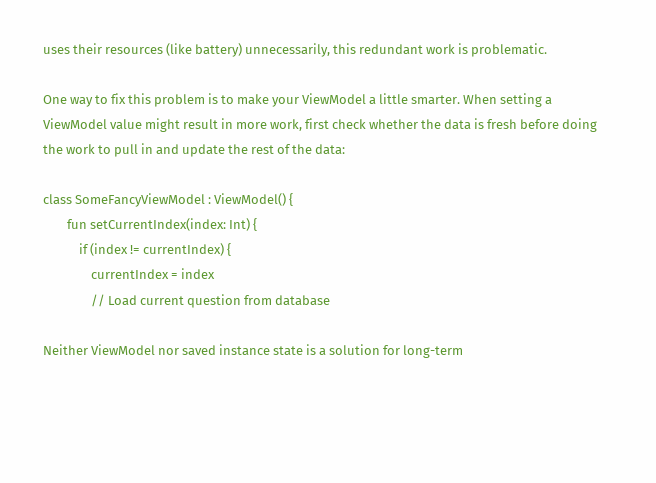uses their resources (like battery) unnecessarily, this redundant work is problematic.

One way to fix this problem is to make your ViewModel a little smarter. When setting a ViewModel value might result in more work, first check whether the data is fresh before doing the work to pull in and update the rest of the data:

class SomeFancyViewModel : ViewModel() {
        fun setCurrentIndex(index: Int) {
            if (index != currentIndex) {
                currentIndex = index
                // Load current question from database

Neither ViewModel nor saved instance state is a solution for long-term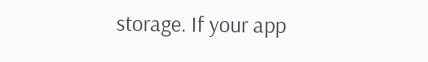storage. If your app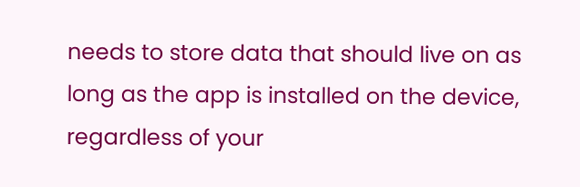needs to store data that should live on as long as the app is installed on the device, regardless of your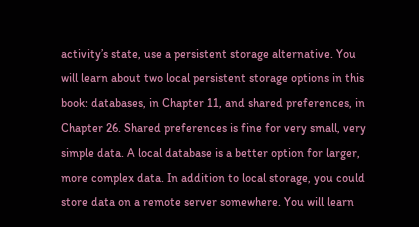activity’s state, use a persistent storage alternative. You will learn about two local persistent storage options in this book: databases, in Chapter 11, and shared preferences, in Chapter 26. Shared preferences is fine for very small, very simple data. A local database is a better option for larger, more complex data. In addition to local storage, you could store data on a remote server somewhere. You will learn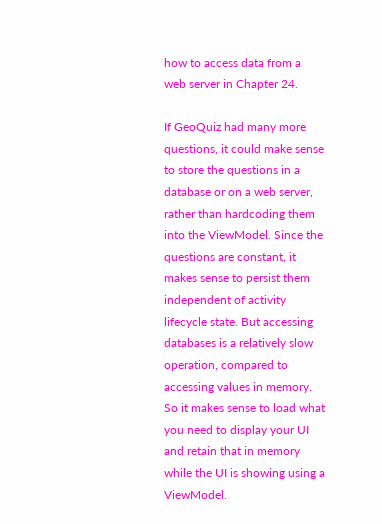how to access data from a web server in Chapter 24.

If GeoQuiz had many more questions, it could make sense to store the questions in a database or on a web server, rather than hardcoding them into the ViewModel. Since the questions are constant, it makes sense to persist them independent of activity lifecycle state. But accessing databases is a relatively slow operation, compared to accessing values in memory. So it makes sense to load what you need to display your UI and retain that in memory while the UI is showing using a ViewModel.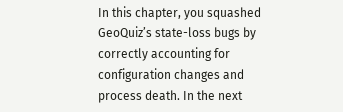In this chapter, you squashed GeoQuiz’s state-loss bugs by correctly accounting for configuration changes and process death. In the next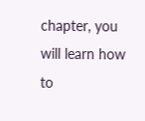chapter, you will learn how to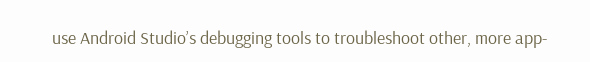use Android Studio’s debugging tools to troubleshoot other, more app-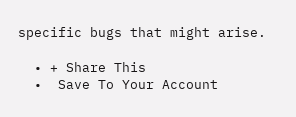specific bugs that might arise.

  • + Share This
  •  Save To Your Account